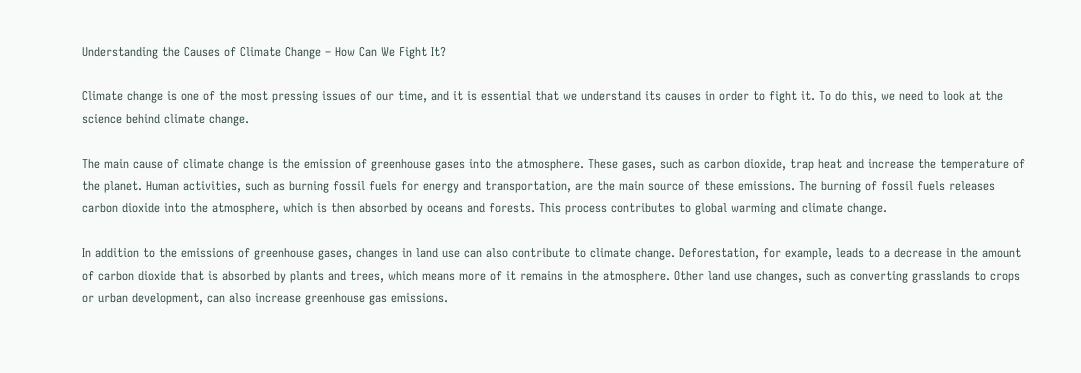Understanding the Causes of Climate Change – How Can We Fight It?

Climate change is one of the most pressing issues of our time, and it is essential that we understand its causes in order to fight it. To do this, we need to look at the science behind climate change.

The main cause of climate change is the emission of greenhouse gases into the atmosphere. These gases, such as carbon dioxide, trap heat and increase the temperature of the planet. Human activities, such as burning fossil fuels for energy and transportation, are the main source of these emissions. The burning of fossil fuels releases carbon dioxide into the atmosphere, which is then absorbed by oceans and forests. This process contributes to global warming and climate change.

In addition to the emissions of greenhouse gases, changes in land use can also contribute to climate change. Deforestation, for example, leads to a decrease in the amount of carbon dioxide that is absorbed by plants and trees, which means more of it remains in the atmosphere. Other land use changes, such as converting grasslands to crops or urban development, can also increase greenhouse gas emissions.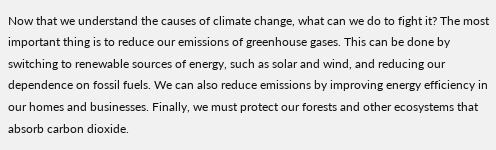Now that we understand the causes of climate change, what can we do to fight it? The most important thing is to reduce our emissions of greenhouse gases. This can be done by switching to renewable sources of energy, such as solar and wind, and reducing our dependence on fossil fuels. We can also reduce emissions by improving energy efficiency in our homes and businesses. Finally, we must protect our forests and other ecosystems that absorb carbon dioxide.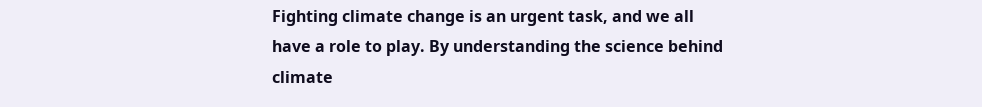Fighting climate change is an urgent task, and we all have a role to play. By understanding the science behind climate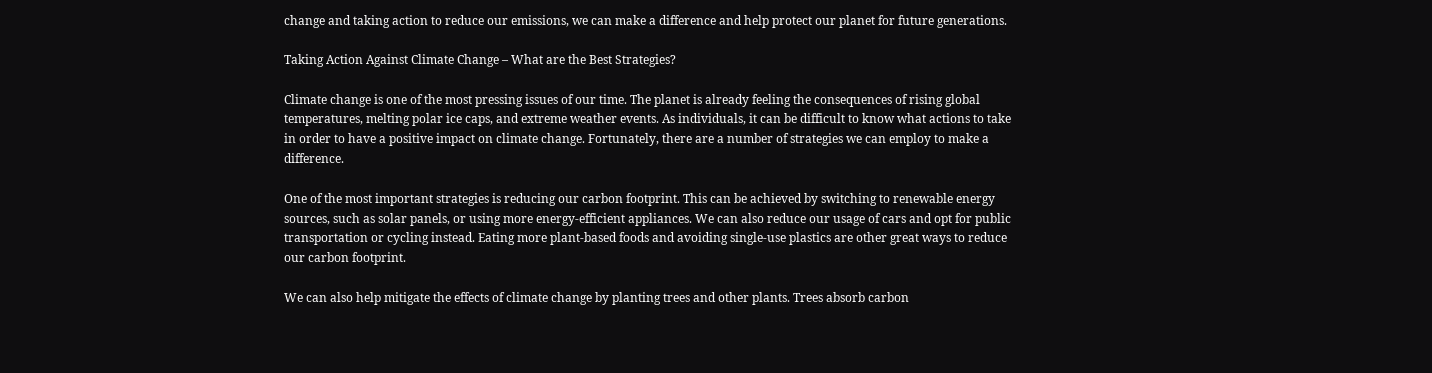change and taking action to reduce our emissions, we can make a difference and help protect our planet for future generations.

Taking Action Against Climate Change – What are the Best Strategies?

Climate change is one of the most pressing issues of our time. The planet is already feeling the consequences of rising global temperatures, melting polar ice caps, and extreme weather events. As individuals, it can be difficult to know what actions to take in order to have a positive impact on climate change. Fortunately, there are a number of strategies we can employ to make a difference.

One of the most important strategies is reducing our carbon footprint. This can be achieved by switching to renewable energy sources, such as solar panels, or using more energy-efficient appliances. We can also reduce our usage of cars and opt for public transportation or cycling instead. Eating more plant-based foods and avoiding single-use plastics are other great ways to reduce our carbon footprint.

We can also help mitigate the effects of climate change by planting trees and other plants. Trees absorb carbon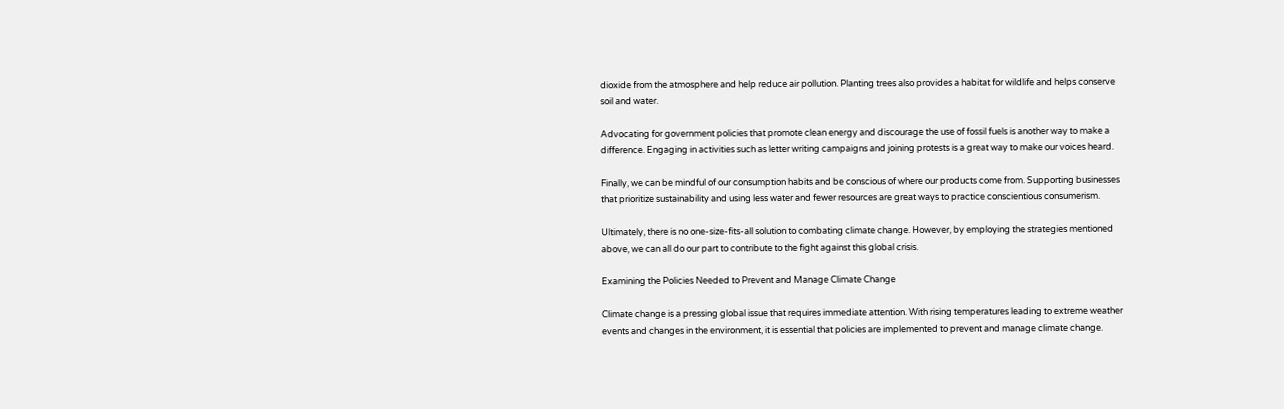dioxide from the atmosphere and help reduce air pollution. Planting trees also provides a habitat for wildlife and helps conserve soil and water.

Advocating for government policies that promote clean energy and discourage the use of fossil fuels is another way to make a difference. Engaging in activities such as letter writing campaigns and joining protests is a great way to make our voices heard.

Finally, we can be mindful of our consumption habits and be conscious of where our products come from. Supporting businesses that prioritize sustainability and using less water and fewer resources are great ways to practice conscientious consumerism.

Ultimately, there is no one-size-fits-all solution to combating climate change. However, by employing the strategies mentioned above, we can all do our part to contribute to the fight against this global crisis.

Examining the Policies Needed to Prevent and Manage Climate Change

Climate change is a pressing global issue that requires immediate attention. With rising temperatures leading to extreme weather events and changes in the environment, it is essential that policies are implemented to prevent and manage climate change.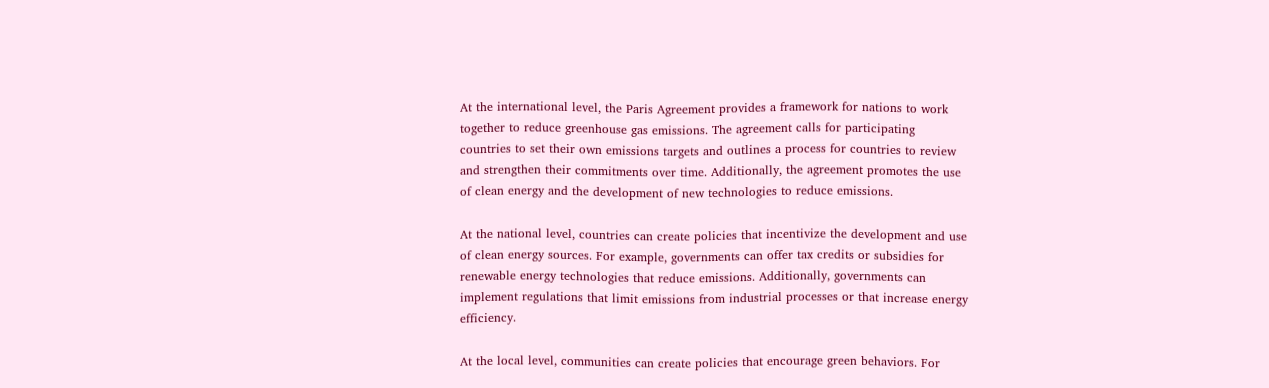At the international level, the Paris Agreement provides a framework for nations to work together to reduce greenhouse gas emissions. The agreement calls for participating countries to set their own emissions targets and outlines a process for countries to review and strengthen their commitments over time. Additionally, the agreement promotes the use of clean energy and the development of new technologies to reduce emissions.

At the national level, countries can create policies that incentivize the development and use of clean energy sources. For example, governments can offer tax credits or subsidies for renewable energy technologies that reduce emissions. Additionally, governments can implement regulations that limit emissions from industrial processes or that increase energy efficiency.

At the local level, communities can create policies that encourage green behaviors. For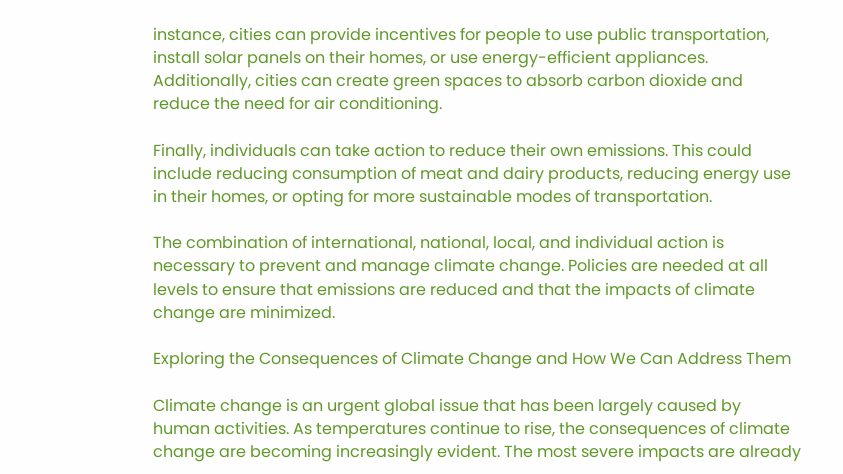instance, cities can provide incentives for people to use public transportation, install solar panels on their homes, or use energy-efficient appliances. Additionally, cities can create green spaces to absorb carbon dioxide and reduce the need for air conditioning.

Finally, individuals can take action to reduce their own emissions. This could include reducing consumption of meat and dairy products, reducing energy use in their homes, or opting for more sustainable modes of transportation.

The combination of international, national, local, and individual action is necessary to prevent and manage climate change. Policies are needed at all levels to ensure that emissions are reduced and that the impacts of climate change are minimized.

Exploring the Consequences of Climate Change and How We Can Address Them

Climate change is an urgent global issue that has been largely caused by human activities. As temperatures continue to rise, the consequences of climate change are becoming increasingly evident. The most severe impacts are already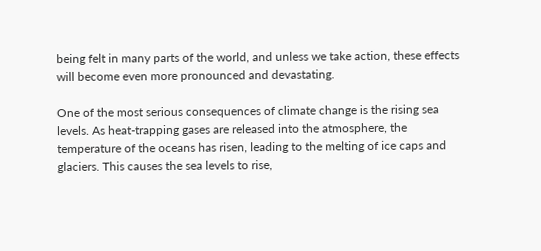being felt in many parts of the world, and unless we take action, these effects will become even more pronounced and devastating.

One of the most serious consequences of climate change is the rising sea levels. As heat-trapping gases are released into the atmosphere, the temperature of the oceans has risen, leading to the melting of ice caps and glaciers. This causes the sea levels to rise,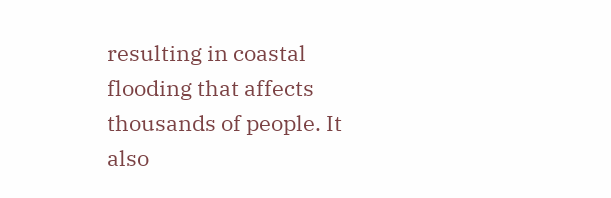resulting in coastal flooding that affects thousands of people. It also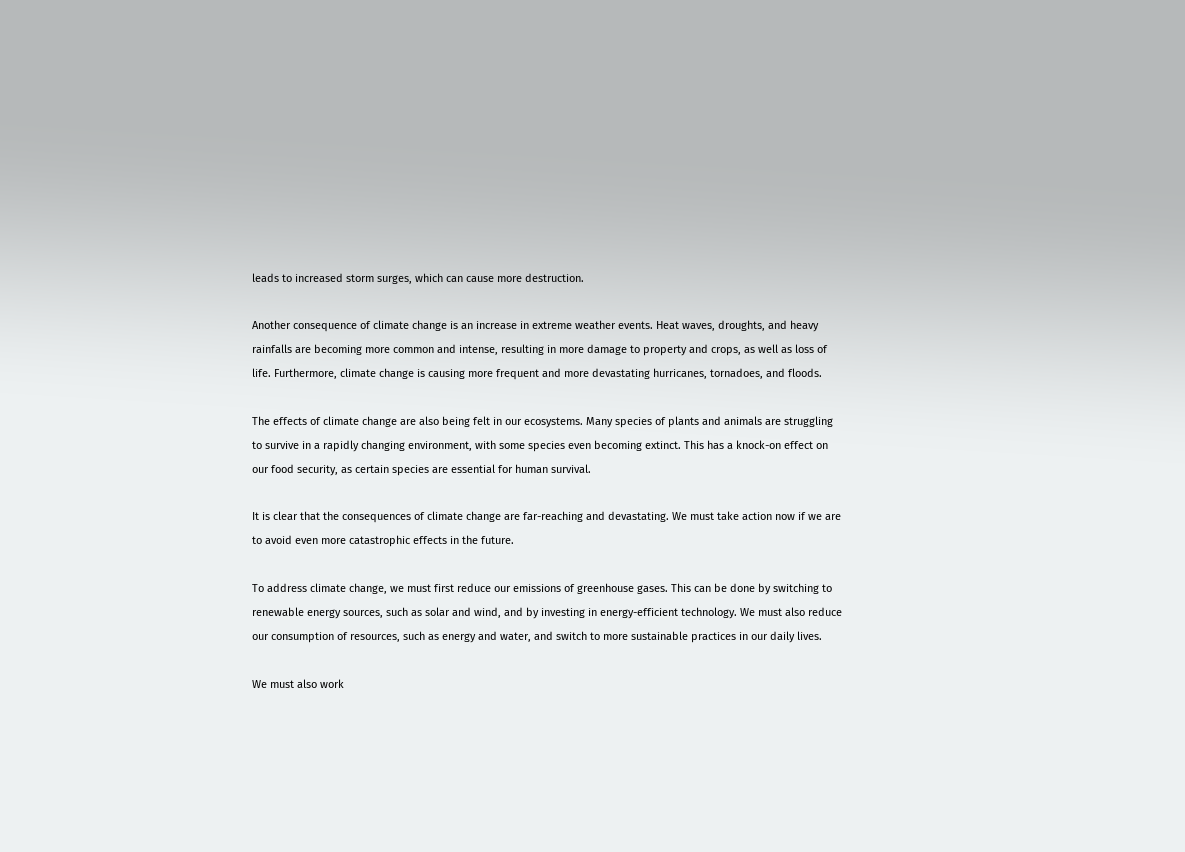leads to increased storm surges, which can cause more destruction.

Another consequence of climate change is an increase in extreme weather events. Heat waves, droughts, and heavy rainfalls are becoming more common and intense, resulting in more damage to property and crops, as well as loss of life. Furthermore, climate change is causing more frequent and more devastating hurricanes, tornadoes, and floods.

The effects of climate change are also being felt in our ecosystems. Many species of plants and animals are struggling to survive in a rapidly changing environment, with some species even becoming extinct. This has a knock-on effect on our food security, as certain species are essential for human survival.

It is clear that the consequences of climate change are far-reaching and devastating. We must take action now if we are to avoid even more catastrophic effects in the future.

To address climate change, we must first reduce our emissions of greenhouse gases. This can be done by switching to renewable energy sources, such as solar and wind, and by investing in energy-efficient technology. We must also reduce our consumption of resources, such as energy and water, and switch to more sustainable practices in our daily lives.

We must also work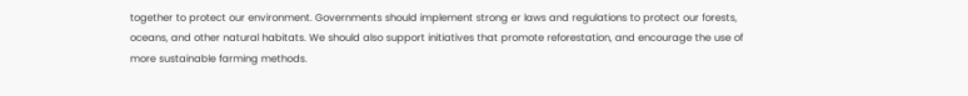together to protect our environment. Governments should implement strong er laws and regulations to protect our forests, oceans, and other natural habitats. We should also support initiatives that promote reforestation, and encourage the use of more sustainable farming methods.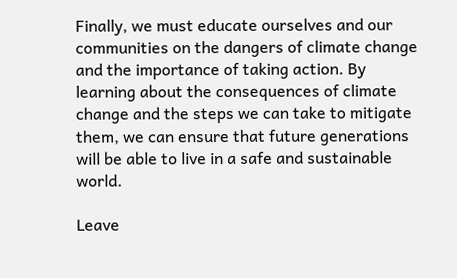Finally, we must educate ourselves and our communities on the dangers of climate change and the importance of taking action. By learning about the consequences of climate change and the steps we can take to mitigate them, we can ensure that future generations will be able to live in a safe and sustainable world.

Leave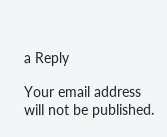a Reply

Your email address will not be published.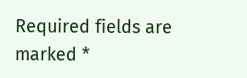Required fields are marked *